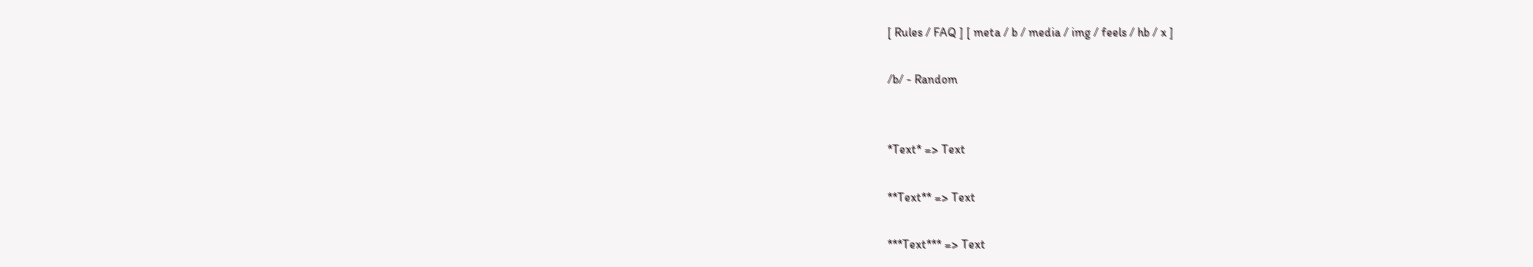[ Rules / FAQ ] [ meta / b / media / img / feels / hb / x ]

/b/ - Random


*Text* => Text

**Text** => Text

***Text*** => Text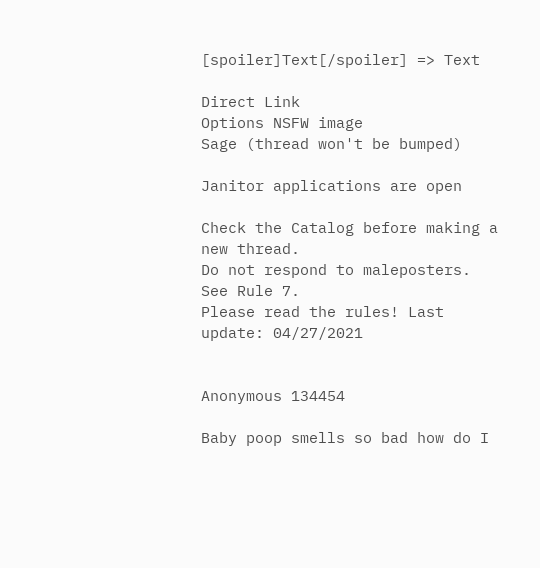[spoiler]Text[/spoiler] => Text

Direct Link
Options NSFW image
Sage (thread won't be bumped)

Janitor applications are open

Check the Catalog before making a new thread.
Do not respond to maleposters. See Rule 7.
Please read the rules! Last update: 04/27/2021


Anonymous 134454

Baby poop smells so bad how do I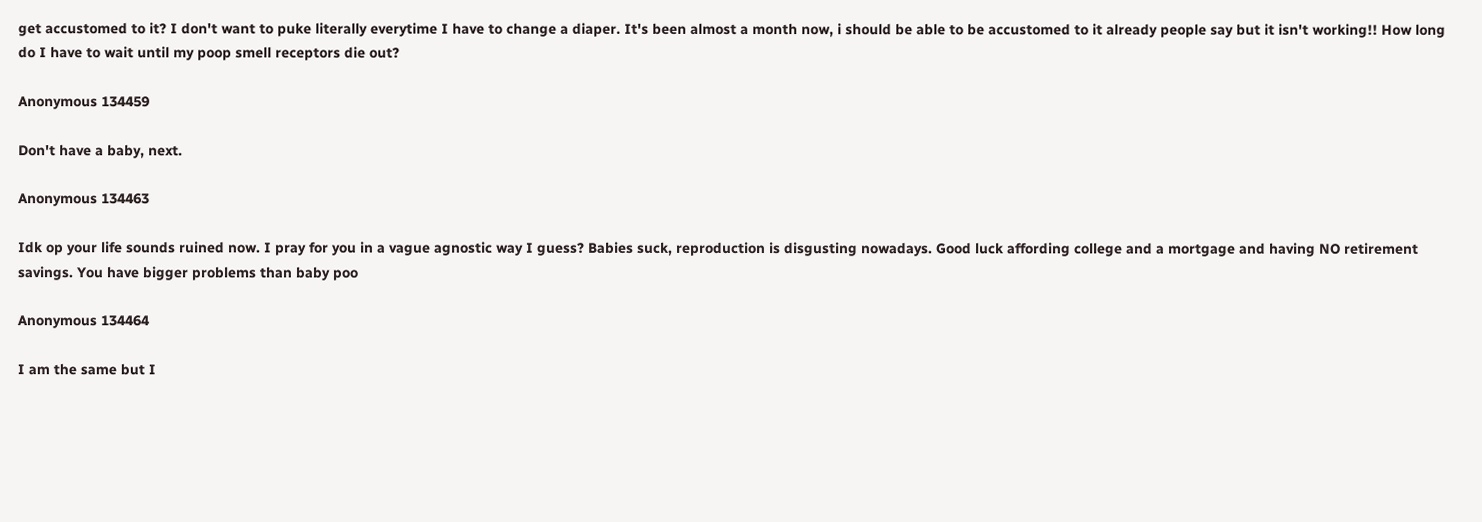get accustomed to it? I don't want to puke literally everytime I have to change a diaper. It's been almost a month now, i should be able to be accustomed to it already people say but it isn't working!! How long do I have to wait until my poop smell receptors die out?

Anonymous 134459

Don't have a baby, next.

Anonymous 134463

Idk op your life sounds ruined now. I pray for you in a vague agnostic way I guess? Babies suck, reproduction is disgusting nowadays. Good luck affording college and a mortgage and having NO retirement savings. You have bigger problems than baby poo

Anonymous 134464

I am the same but I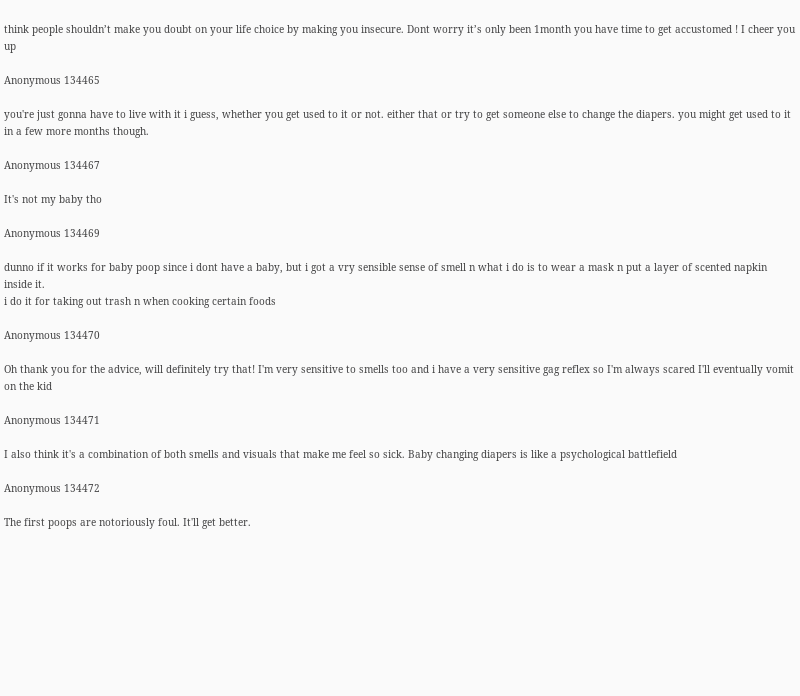think people shouldn’t make you doubt on your life choice by making you insecure. Dont worry it’s only been 1month you have time to get accustomed ! I cheer you up

Anonymous 134465

you're just gonna have to live with it i guess, whether you get used to it or not. either that or try to get someone else to change the diapers. you might get used to it in a few more months though.

Anonymous 134467

It's not my baby tho

Anonymous 134469

dunno if it works for baby poop since i dont have a baby, but i got a vry sensible sense of smell n what i do is to wear a mask n put a layer of scented napkin inside it.
i do it for taking out trash n when cooking certain foods

Anonymous 134470

Oh thank you for the advice, will definitely try that! I'm very sensitive to smells too and i have a very sensitive gag reflex so I'm always scared I'll eventually vomit on the kid

Anonymous 134471

I also think it's a combination of both smells and visuals that make me feel so sick. Baby changing diapers is like a psychological battlefield

Anonymous 134472

The first poops are notoriously foul. It'll get better.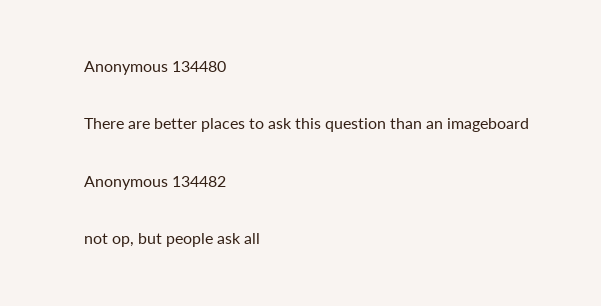Anonymous 134480

There are better places to ask this question than an imageboard

Anonymous 134482

not op, but people ask all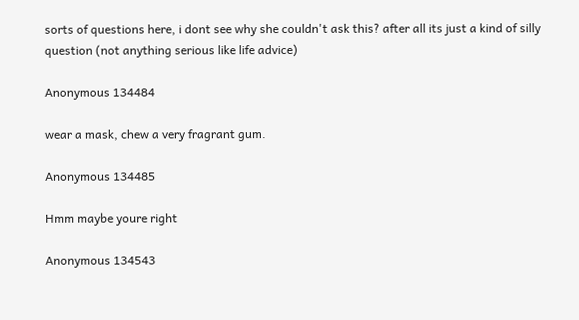sorts of questions here, i dont see why she couldn't ask this? after all its just a kind of silly question (not anything serious like life advice)

Anonymous 134484

wear a mask, chew a very fragrant gum.

Anonymous 134485

Hmm maybe youre right

Anonymous 134543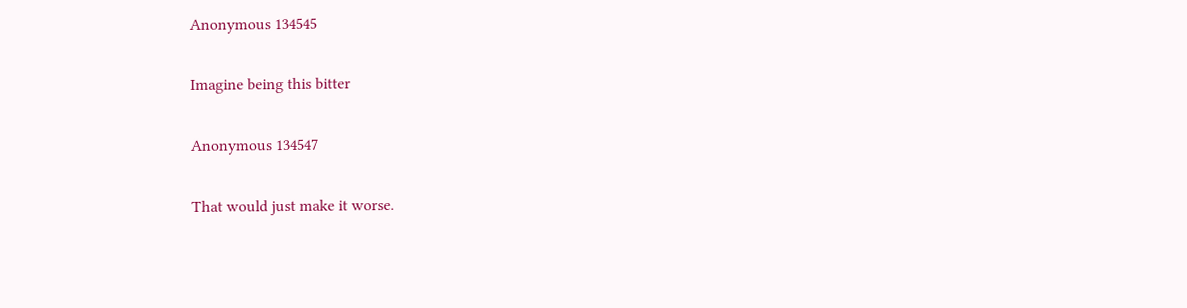Anonymous 134545

Imagine being this bitter

Anonymous 134547

That would just make it worse.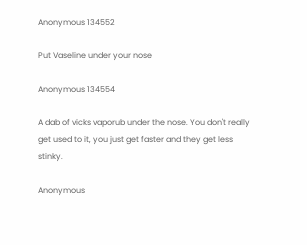Anonymous 134552

Put Vaseline under your nose

Anonymous 134554

A dab of vicks vaporub under the nose. You don't really get used to it, you just get faster and they get less stinky.

Anonymous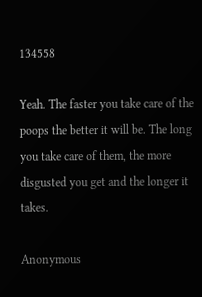134558

Yeah. The faster you take care of the poops the better it will be. The long you take care of them, the more disgusted you get and the longer it takes.

Anonymous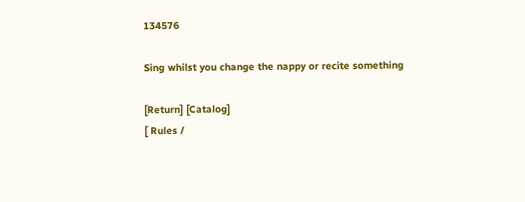134576

Sing whilst you change the nappy or recite something

[Return] [Catalog]
[ Rules /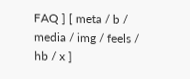FAQ ] [ meta / b / media / img / feels / hb / x ]